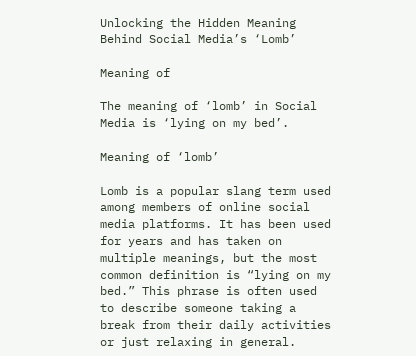Unlocking the Hidden Meaning Behind Social Media’s ‘Lomb’

Meaning of

The meaning of ‘lomb’ in Social Media is ‘lying on my bed’.

Meaning of ‘lomb’

Lomb is a popular slang term used among members of online social media platforms. It has been used for years and has taken on multiple meanings, but the most common definition is “lying on my bed.” This phrase is often used to describe someone taking a break from their daily activities or just relaxing in general.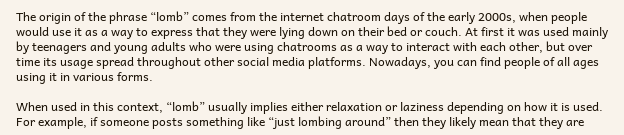The origin of the phrase “lomb” comes from the internet chatroom days of the early 2000s, when people would use it as a way to express that they were lying down on their bed or couch. At first it was used mainly by teenagers and young adults who were using chatrooms as a way to interact with each other, but over time its usage spread throughout other social media platforms. Nowadays, you can find people of all ages using it in various forms.

When used in this context, “lomb” usually implies either relaxation or laziness depending on how it is used. For example, if someone posts something like “just lombing around” then they likely mean that they are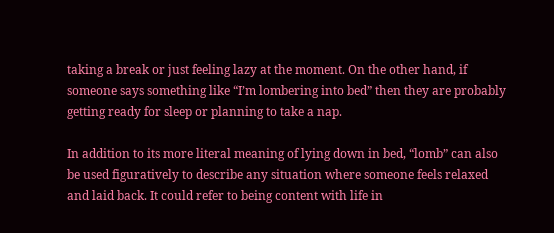taking a break or just feeling lazy at the moment. On the other hand, if someone says something like “I’m lombering into bed” then they are probably getting ready for sleep or planning to take a nap.

In addition to its more literal meaning of lying down in bed, “lomb” can also be used figuratively to describe any situation where someone feels relaxed and laid back. It could refer to being content with life in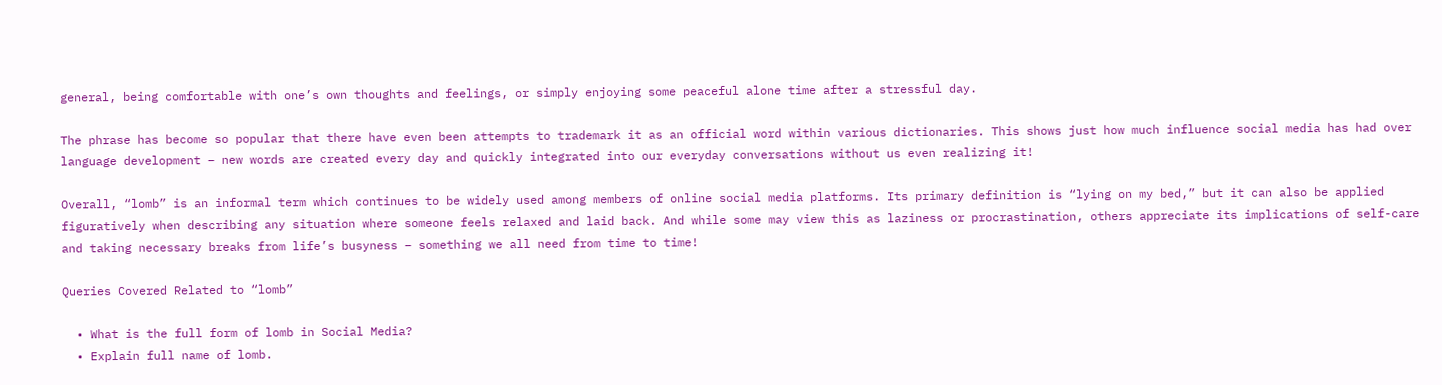general, being comfortable with one’s own thoughts and feelings, or simply enjoying some peaceful alone time after a stressful day.

The phrase has become so popular that there have even been attempts to trademark it as an official word within various dictionaries. This shows just how much influence social media has had over language development – new words are created every day and quickly integrated into our everyday conversations without us even realizing it!

Overall, “lomb” is an informal term which continues to be widely used among members of online social media platforms. Its primary definition is “lying on my bed,” but it can also be applied figuratively when describing any situation where someone feels relaxed and laid back. And while some may view this as laziness or procrastination, others appreciate its implications of self-care and taking necessary breaks from life’s busyness – something we all need from time to time!

Queries Covered Related to “lomb”

  • What is the full form of lomb in Social Media?
  • Explain full name of lomb.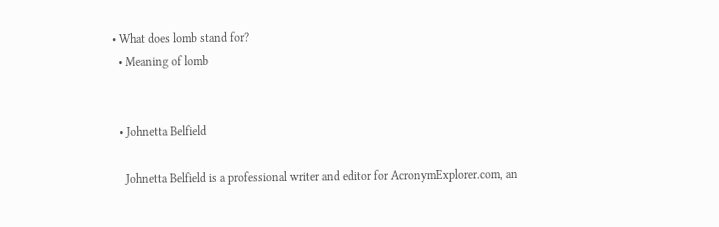• What does lomb stand for?
  • Meaning of lomb


  • Johnetta Belfield

    Johnetta Belfield is a professional writer and editor for AcronymExplorer.com, an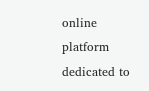online platform dedicated to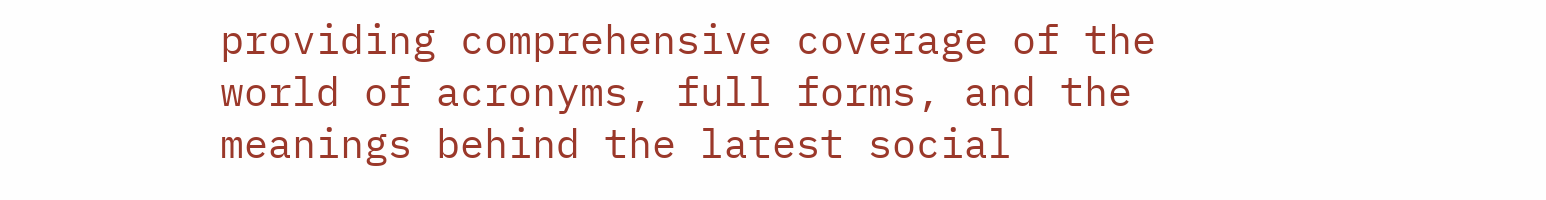providing comprehensive coverage of the world of acronyms, full forms, and the meanings behind the latest social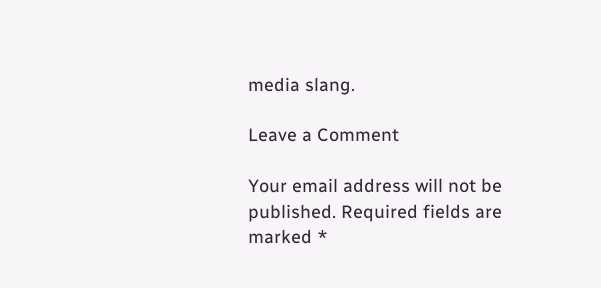media slang.

Leave a Comment

Your email address will not be published. Required fields are marked *